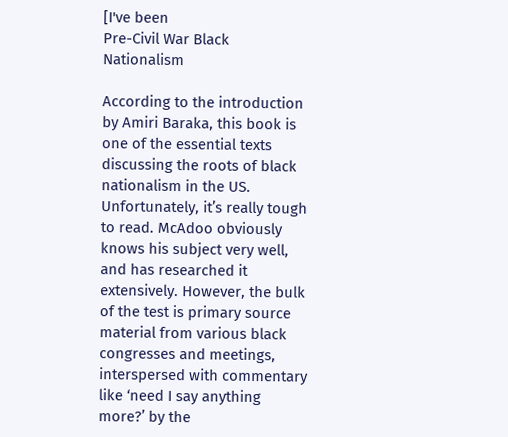[I've been
Pre-Civil War Black Nationalism

According to the introduction by Amiri Baraka, this book is one of the essential texts discussing the roots of black nationalism in the US. Unfortunately, it’s really tough to read. McAdoo obviously knows his subject very well, and has researched it extensively. However, the bulk of the test is primary source material from various black congresses and meetings, interspersed with commentary like ‘need I say anything more?’ by the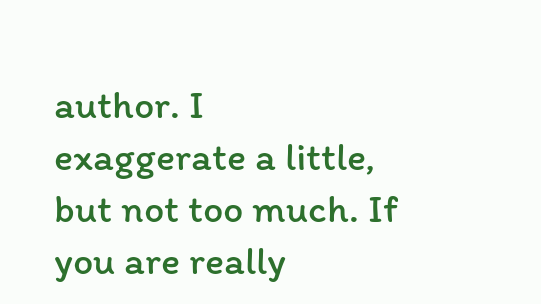author. I exaggerate a little, but not too much. If you are really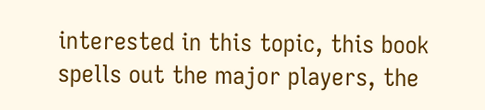interested in this topic, this book spells out the major players, the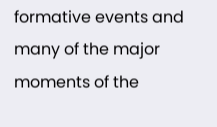formative events and many of the major moments of the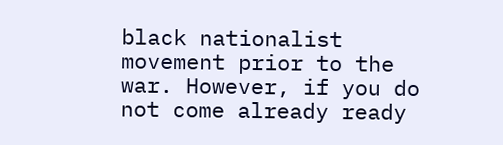black nationalist movement prior to the war. However, if you do not come already ready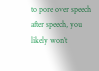to pore over speech after speech, you likely won’t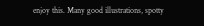enjoy this. Many good illustrations, spotty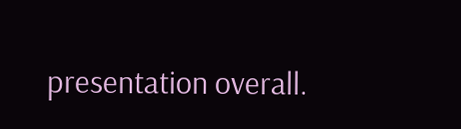presentation overall.